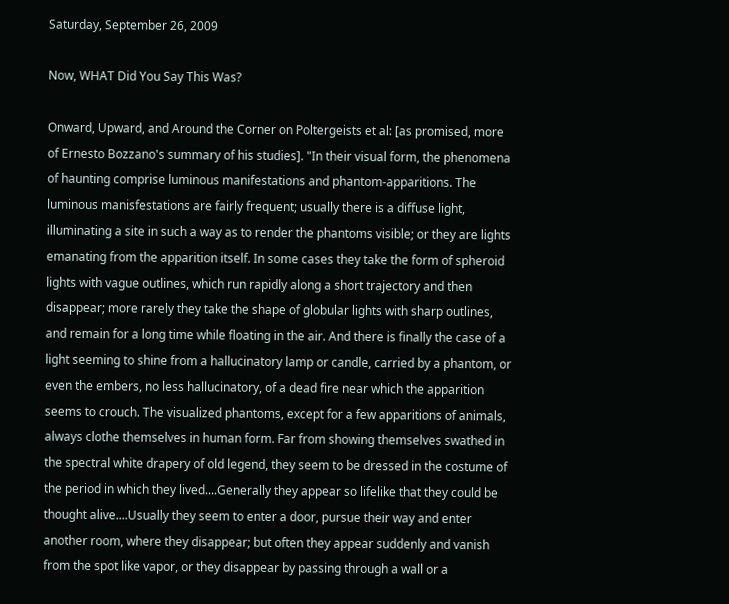Saturday, September 26, 2009

Now, WHAT Did You Say This Was?

Onward, Upward, and Around the Corner on Poltergeists et al: [as promised, more of Ernesto Bozzano's summary of his studies]. "In their visual form, the phenomena of haunting comprise luminous manifestations and phantom-apparitions. The luminous manisfestations are fairly frequent; usually there is a diffuse light, illuminating a site in such a way as to render the phantoms visible; or they are lights emanating from the apparition itself. In some cases they take the form of spheroid lights with vague outlines, which run rapidly along a short trajectory and then disappear; more rarely they take the shape of globular lights with sharp outlines, and remain for a long time while floating in the air. And there is finally the case of a light seeming to shine from a hallucinatory lamp or candle, carried by a phantom, or even the embers, no less hallucinatory, of a dead fire near which the apparition seems to crouch. The visualized phantoms, except for a few apparitions of animals, always clothe themselves in human form. Far from showing themselves swathed in the spectral white drapery of old legend, they seem to be dressed in the costume of the period in which they lived....Generally they appear so lifelike that they could be thought alive....Usually they seem to enter a door, pursue their way and enter another room, where they disappear; but often they appear suddenly and vanish from the spot like vapor, or they disappear by passing through a wall or a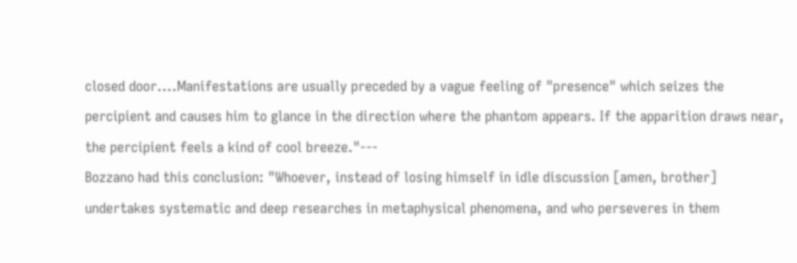closed door....Manifestations are usually preceded by a vague feeling of "presence" which seizes the percipient and causes him to glance in the direction where the phantom appears. If the apparition draws near, the percipient feels a kind of cool breeze."---
Bozzano had this conclusion: "Whoever, instead of losing himself in idle discussion [amen, brother] undertakes systematic and deep researches in metaphysical phenomena, and who perseveres in them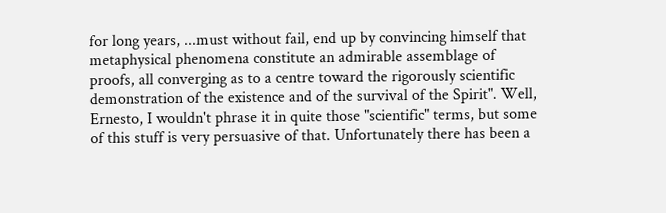for long years, ...must without fail, end up by convincing himself that metaphysical phenomena constitute an admirable assemblage of proofs, all converging as to a centre toward the rigorously scientific demonstration of the existence and of the survival of the Spirit". Well, Ernesto, I wouldn't phrase it in quite those "scientific" terms, but some of this stuff is very persuasive of that. Unfortunately there has been a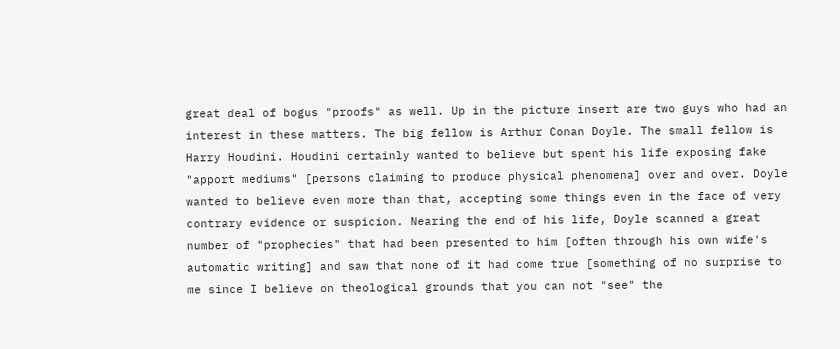great deal of bogus "proofs" as well. Up in the picture insert are two guys who had an interest in these matters. The big fellow is Arthur Conan Doyle. The small fellow is Harry Houdini. Houdini certainly wanted to believe but spent his life exposing fake "apport mediums" [persons claiming to produce physical phenomena] over and over. Doyle wanted to believe even more than that, accepting some things even in the face of very contrary evidence or suspicion. Nearing the end of his life, Doyle scanned a great number of "prophecies" that had been presented to him [often through his own wife's automatic writing] and saw that none of it had come true [something of no surprise to me since I believe on theological grounds that you can not "see" the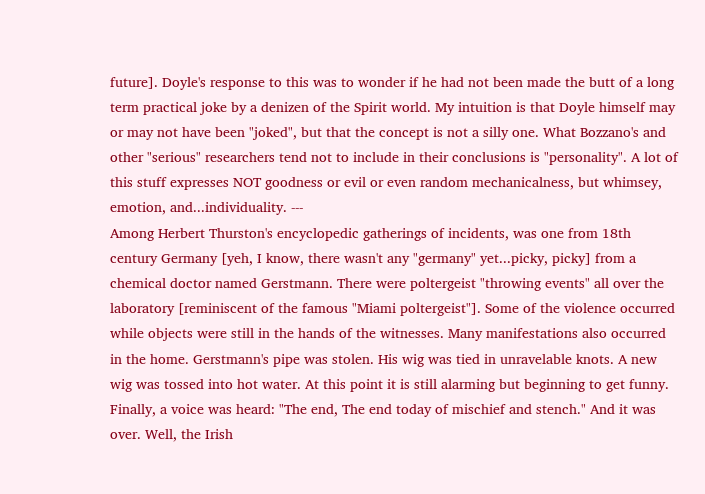future]. Doyle's response to this was to wonder if he had not been made the butt of a long term practical joke by a denizen of the Spirit world. My intuition is that Doyle himself may or may not have been "joked", but that the concept is not a silly one. What Bozzano's and other "serious" researchers tend not to include in their conclusions is "personality". A lot of this stuff expresses NOT goodness or evil or even random mechanicalness, but whimsey, emotion, and...individuality. ---
Among Herbert Thurston's encyclopedic gatherings of incidents, was one from 18th century Germany [yeh, I know, there wasn't any "germany" yet...picky, picky] from a chemical doctor named Gerstmann. There were poltergeist "throwing events" all over the laboratory [reminiscent of the famous "Miami poltergeist"]. Some of the violence occurred while objects were still in the hands of the witnesses. Many manifestations also occurred in the home. Gerstmann's pipe was stolen. His wig was tied in unravelable knots. A new wig was tossed into hot water. At this point it is still alarming but beginning to get funny. Finally, a voice was heard: "The end, The end today of mischief and stench." And it was over. Well, the Irish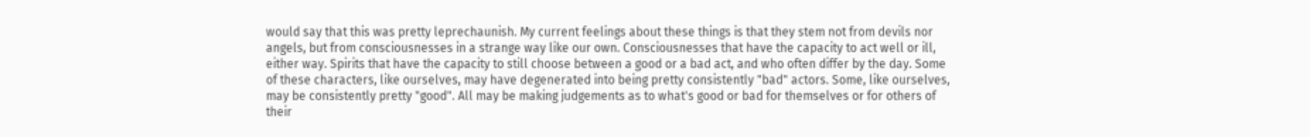would say that this was pretty leprechaunish. My current feelings about these things is that they stem not from devils nor angels, but from consciousnesses in a strange way like our own. Consciousnesses that have the capacity to act well or ill, either way. Spirits that have the capacity to still choose between a good or a bad act, and who often differ by the day. Some of these characters, like ourselves, may have degenerated into being pretty consistently "bad" actors. Some, like ourselves, may be consistently pretty "good". All may be making judgements as to what's good or bad for themselves or for others of their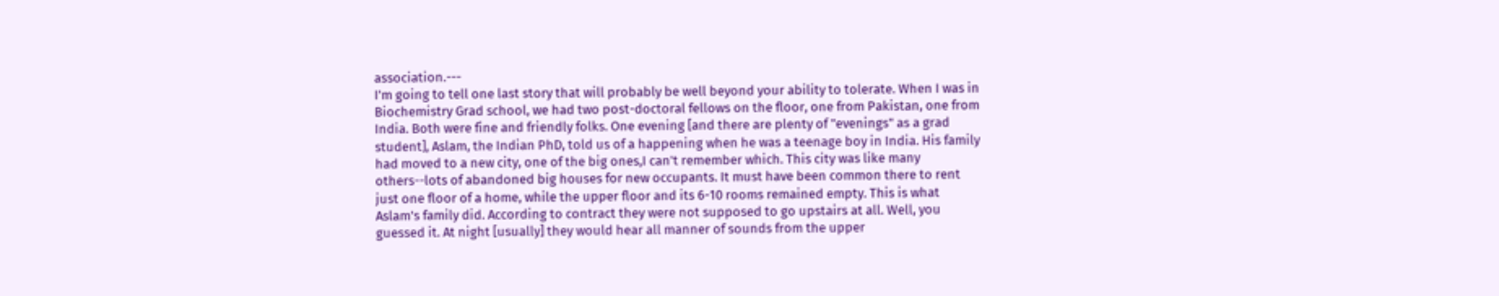association.---
I'm going to tell one last story that will probably be well beyond your ability to tolerate. When I was in Biochemistry Grad school, we had two post-doctoral fellows on the floor, one from Pakistan, one from India. Both were fine and friendly folks. One evening [and there are plenty of "evenings" as a grad student], Aslam, the Indian PhD, told us of a happening when he was a teenage boy in India. His family had moved to a new city, one of the big ones,I can't remember which. This city was like many others--lots of abandoned big houses for new occupants. It must have been common there to rent just one floor of a home, while the upper floor and its 6-10 rooms remained empty. This is what Aslam's family did. According to contract they were not supposed to go upstairs at all. Well, you guessed it. At night [usually] they would hear all manner of sounds from the upper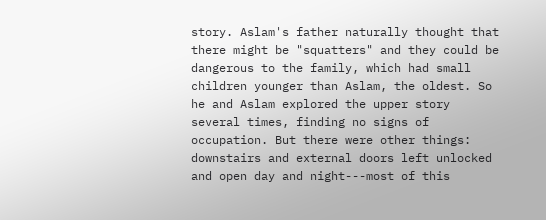story. Aslam's father naturally thought that there might be "squatters" and they could be dangerous to the family, which had small children younger than Aslam, the oldest. So he and Aslam explored the upper story several times, finding no signs of occupation. But there were other things: downstairs and external doors left unlocked and open day and night---most of this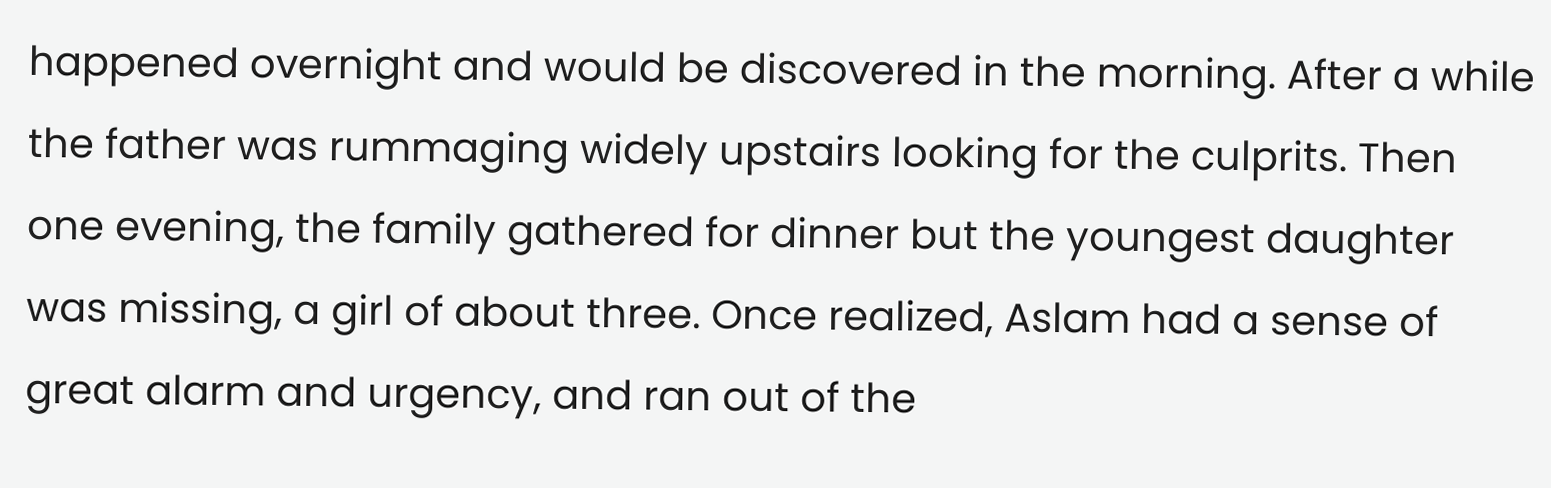happened overnight and would be discovered in the morning. After a while the father was rummaging widely upstairs looking for the culprits. Then one evening, the family gathered for dinner but the youngest daughter was missing, a girl of about three. Once realized, Aslam had a sense of great alarm and urgency, and ran out of the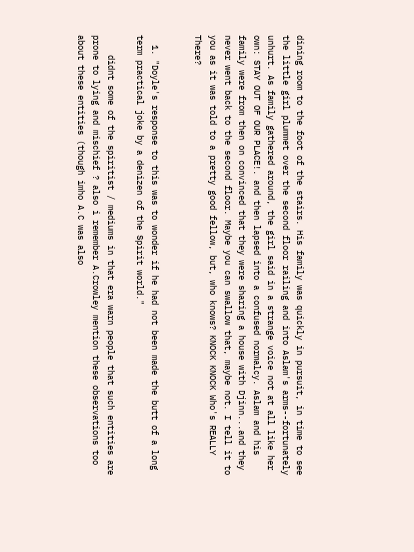dining room to the foot of the stairs. His family was quickly in pursuit, in time to see the little girl plummet over the second floor railing and into Aslam's arms--fortunately unhurt. As family gathered around, the girl said in a strange voice not at all like her own: STAY OUT OF OUR PLACE!. and then lapsed into a confused normalcy. Aslam and his family were from then on convinced that they were sharing a house with Djinn...and they never went back to the second floor. Maybe you can swallow that, maybe not. I tell it to you as it was told to a pretty good fellow, but, who knows? KNOCK KNOCK Who's REALLY There?


  1. "Doyle's response to this was to wonder if he had not been made the butt of a long term practical joke by a denizen of the Spirit world."

    didnt some of the spiritist / mediums in that era warn people that such entities are prone to lying and mischief ? also i remember A.Crowley mention these observations too about these entities (though imho A.C was also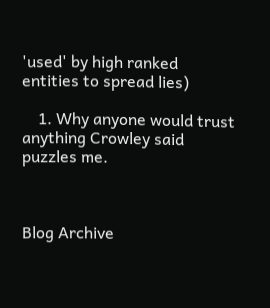'used' by high ranked entities to spread lies)

    1. Why anyone would trust anything Crowley said puzzles me.



Blog Archive